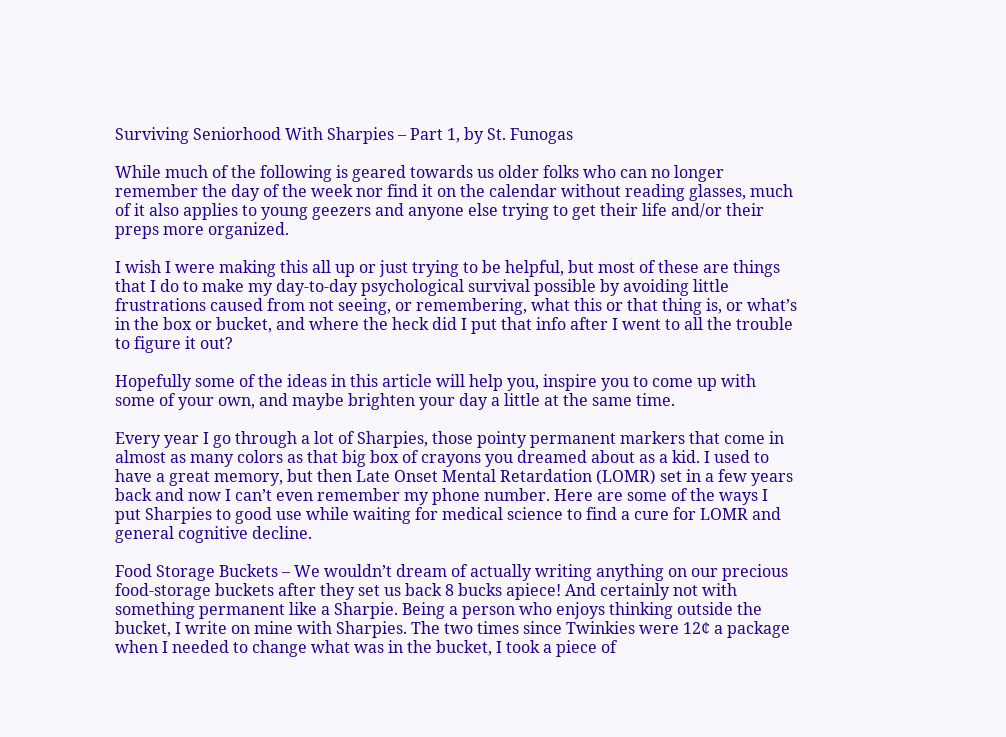Surviving Seniorhood With Sharpies – Part 1, by St. Funogas

While much of the following is geared towards us older folks who can no longer remember the day of the week nor find it on the calendar without reading glasses, much of it also applies to young geezers and anyone else trying to get their life and/or their preps more organized.

I wish I were making this all up or just trying to be helpful, but most of these are things that I do to make my day-to-day psychological survival possible by avoiding little frustrations caused from not seeing, or remembering, what this or that thing is, or what’s in the box or bucket, and where the heck did I put that info after I went to all the trouble to figure it out?

Hopefully some of the ideas in this article will help you, inspire you to come up with some of your own, and maybe brighten your day a little at the same time.

Every year I go through a lot of Sharpies, those pointy permanent markers that come in almost as many colors as that big box of crayons you dreamed about as a kid. I used to have a great memory, but then Late Onset Mental Retardation (LOMR) set in a few years back and now I can’t even remember my phone number. Here are some of the ways I put Sharpies to good use while waiting for medical science to find a cure for LOMR and general cognitive decline.

Food Storage Buckets – We wouldn’t dream of actually writing anything on our precious food-storage buckets after they set us back 8 bucks apiece! And certainly not with something permanent like a Sharpie. Being a person who enjoys thinking outside the bucket, I write on mine with Sharpies. The two times since Twinkies were 12¢ a package when I needed to change what was in the bucket, I took a piece of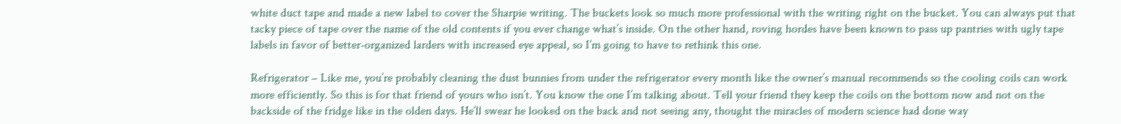white duct tape and made a new label to cover the Sharpie writing. The buckets look so much more professional with the writing right on the bucket. You can always put that tacky piece of tape over the name of the old contents if you ever change what’s inside. On the other hand, roving hordes have been known to pass up pantries with ugly tape labels in favor of better-organized larders with increased eye appeal, so I’m going to have to rethink this one.

Refrigerator – Like me, you’re probably cleaning the dust bunnies from under the refrigerator every month like the owner’s manual recommends so the cooling coils can work more efficiently. So this is for that friend of yours who isn’t. You know the one I’m talking about. Tell your friend they keep the coils on the bottom now and not on the backside of the fridge like in the olden days. He’ll swear he looked on the back and not seeing any, thought the miracles of modern science had done way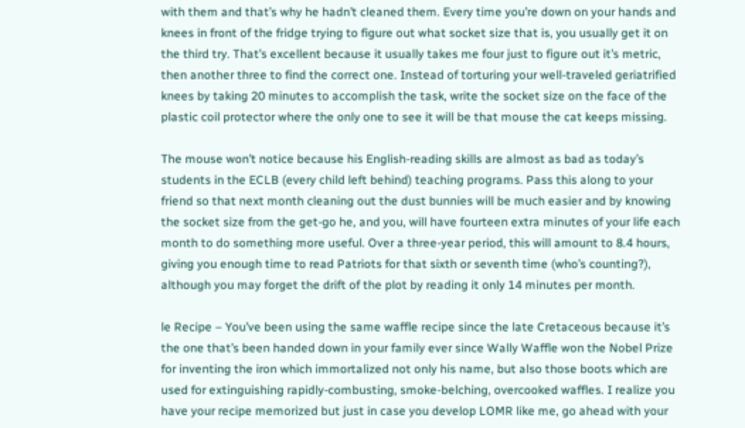with them and that’s why he hadn’t cleaned them. Every time you’re down on your hands and knees in front of the fridge trying to figure out what socket size that is, you usually get it on the third try. That’s excellent because it usually takes me four just to figure out it’s metric, then another three to find the correct one. Instead of torturing your well-traveled geriatrified knees by taking 20 minutes to accomplish the task, write the socket size on the face of the plastic coil protector where the only one to see it will be that mouse the cat keeps missing.

The mouse won’t notice because his English-reading skills are almost as bad as today’s students in the ECLB (every child left behind) teaching programs. Pass this along to your friend so that next month cleaning out the dust bunnies will be much easier and by knowing the socket size from the get-go he, and you, will have fourteen extra minutes of your life each month to do something more useful. Over a three-year period, this will amount to 8.4 hours, giving you enough time to read Patriots for that sixth or seventh time (who’s counting?), although you may forget the drift of the plot by reading it only 14 minutes per month.

le Recipe – You’ve been using the same waffle recipe since the late Cretaceous because it’s the one that’s been handed down in your family ever since Wally Waffle won the Nobel Prize for inventing the iron which immortalized not only his name, but also those boots which are used for extinguishing rapidly-combusting, smoke-belching, overcooked waffles. I realize you have your recipe memorized but just in case you develop LOMR like me, go ahead with your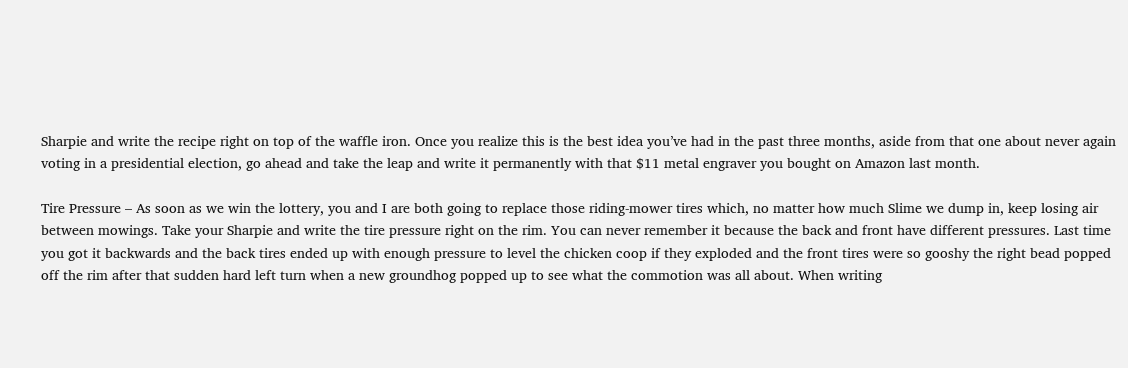Sharpie and write the recipe right on top of the waffle iron. Once you realize this is the best idea you’ve had in the past three months, aside from that one about never again voting in a presidential election, go ahead and take the leap and write it permanently with that $11 metal engraver you bought on Amazon last month.

Tire Pressure – As soon as we win the lottery, you and I are both going to replace those riding-mower tires which, no matter how much Slime we dump in, keep losing air between mowings. Take your Sharpie and write the tire pressure right on the rim. You can never remember it because the back and front have different pressures. Last time you got it backwards and the back tires ended up with enough pressure to level the chicken coop if they exploded and the front tires were so gooshy the right bead popped off the rim after that sudden hard left turn when a new groundhog popped up to see what the commotion was all about. When writing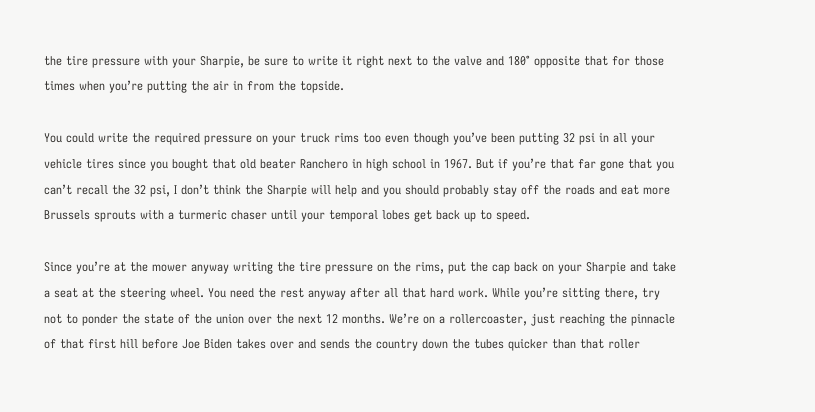the tire pressure with your Sharpie, be sure to write it right next to the valve and 180° opposite that for those times when you’re putting the air in from the topside.

You could write the required pressure on your truck rims too even though you’ve been putting 32 psi in all your vehicle tires since you bought that old beater Ranchero in high school in 1967. But if you’re that far gone that you can’t recall the 32 psi, I don’t think the Sharpie will help and you should probably stay off the roads and eat more Brussels sprouts with a turmeric chaser until your temporal lobes get back up to speed.

Since you’re at the mower anyway writing the tire pressure on the rims, put the cap back on your Sharpie and take a seat at the steering wheel. You need the rest anyway after all that hard work. While you’re sitting there, try not to ponder the state of the union over the next 12 months. We’re on a rollercoaster, just reaching the pinnacle of that first hill before Joe Biden takes over and sends the country down the tubes quicker than that roller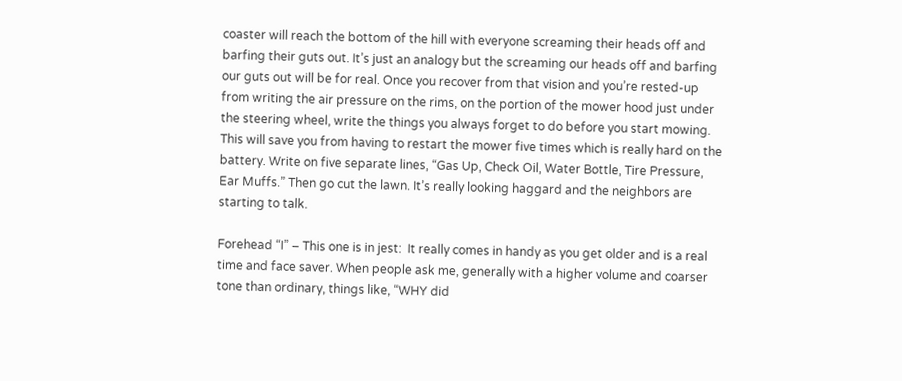coaster will reach the bottom of the hill with everyone screaming their heads off and barfing their guts out. It’s just an analogy but the screaming our heads off and barfing our guts out will be for real. Once you recover from that vision and you’re rested-up from writing the air pressure on the rims, on the portion of the mower hood just under the steering wheel, write the things you always forget to do before you start mowing. This will save you from having to restart the mower five times which is really hard on the battery. Write on five separate lines, “Gas Up, Check Oil, Water Bottle, Tire Pressure, Ear Muffs.” Then go cut the lawn. It’s really looking haggard and the neighbors are starting to talk.

Forehead “I” – This one is in jest:  It really comes in handy as you get older and is a real time and face saver. When people ask me, generally with a higher volume and coarser tone than ordinary, things like, “WHY did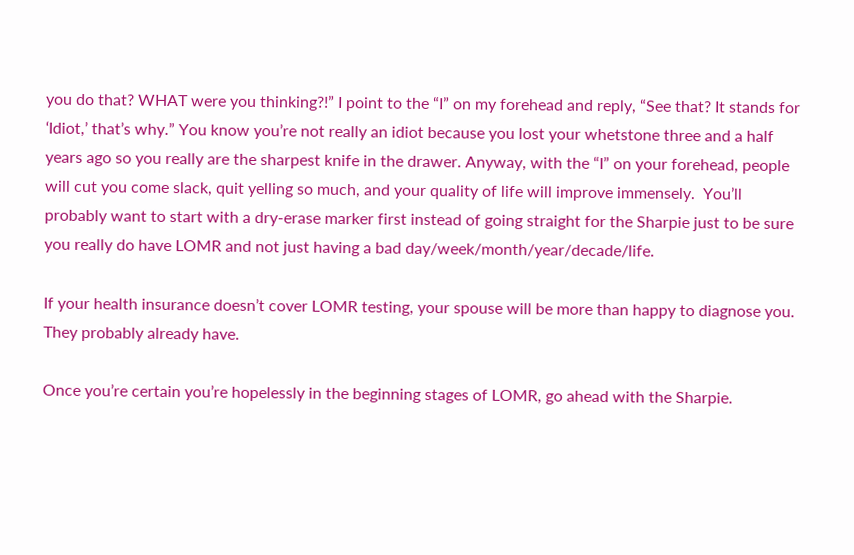you do that? WHAT were you thinking?!” I point to the “I” on my forehead and reply, “See that? It stands for ‘Idiot,’ that’s why.” You know you’re not really an idiot because you lost your whetstone three and a half years ago so you really are the sharpest knife in the drawer. Anyway, with the “I” on your forehead, people will cut you come slack, quit yelling so much, and your quality of life will improve immensely.  You’ll probably want to start with a dry-erase marker first instead of going straight for the Sharpie just to be sure you really do have LOMR and not just having a bad day/week/month/year/decade/life.

If your health insurance doesn’t cover LOMR testing, your spouse will be more than happy to diagnose you. They probably already have.

Once you’re certain you’re hopelessly in the beginning stages of LOMR, go ahead with the Sharpie.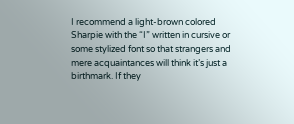I recommend a light-brown colored Sharpie with the “I” written in cursive or some stylized font so that strangers and mere acquaintances will think it’s just a birthmark. If they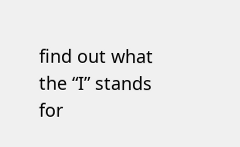find out what the “I” stands for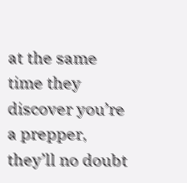at the same time they discover you’re a prepper, they’ll no doubt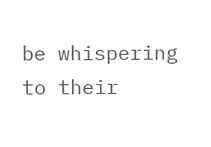be whispering to their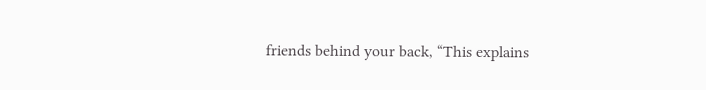friends behind your back, “This explains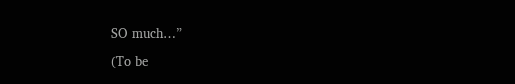SO much…”

(To be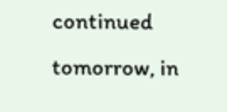continued tomorrow, in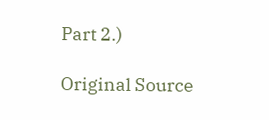Part 2.)

Original Source